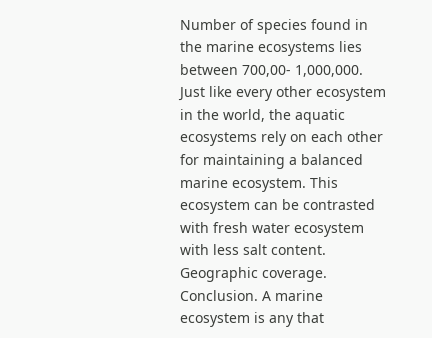Number of species found in the marine ecosystems lies between 700,00- 1,000,000. Just like every other ecosystem in the world, the aquatic ecosystems rely on each other for maintaining a balanced marine ecosystem. This ecosystem can be contrasted with fresh water ecosystem with less salt content. Geographic coverage. Conclusion. A marine ecosystem is any that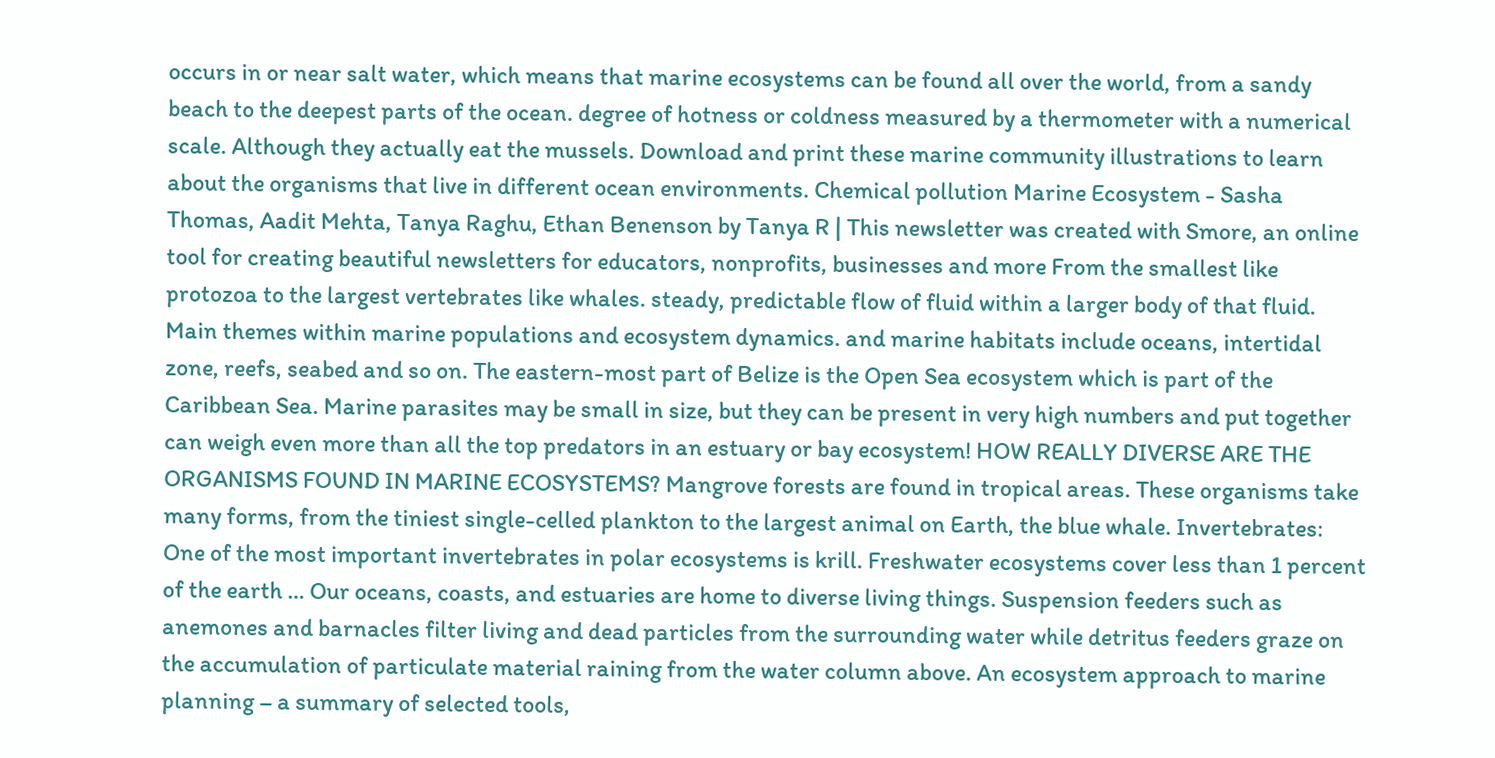occurs in or near salt water, which means that marine ecosystems can be found all over the world, from a sandy beach to the deepest parts of the ocean. degree of hotness or coldness measured by a thermometer with a numerical scale. Although they actually eat the mussels. Download and print these marine community illustrations to learn about the organisms that live in different ocean environments. Chemical pollution Marine Ecosystem - Sasha Thomas, Aadit Mehta, Tanya Raghu, Ethan Benenson by Tanya R | This newsletter was created with Smore, an online tool for creating beautiful newsletters for educators, nonprofits, businesses and more From the smallest like protozoa to the largest vertebrates like whales. steady, predictable flow of fluid within a larger body of that fluid. Main themes within marine populations and ecosystem dynamics. and marine habitats include oceans, intertidal zone, reefs, seabed and so on. The eastern-most part of Belize is the Open Sea ecosystem which is part of the Caribbean Sea. Marine parasites may be small in size, but they can be present in very high numbers and put together can weigh even more than all the top predators in an estuary or bay ecosystem! HOW REALLY DIVERSE ARE THE ORGANISMS FOUND IN MARINE ECOSYSTEMS? Mangrove forests are found in tropical areas. These organisms take many forms, from the tiniest single-celled plankton to the largest animal on Earth, the blue whale. Invertebrates: One of the most important invertebrates in polar ecosystems is krill. Freshwater ecosystems cover less than 1 percent of the earth … Our oceans, coasts, and estuaries are home to diverse living things. Suspension feeders such as anemones and barnacles filter living and dead particles from the surrounding water while detritus feeders graze on the accumulation of particulate material raining from the water column above. An ecosystem approach to marine planning – a summary of selected tools,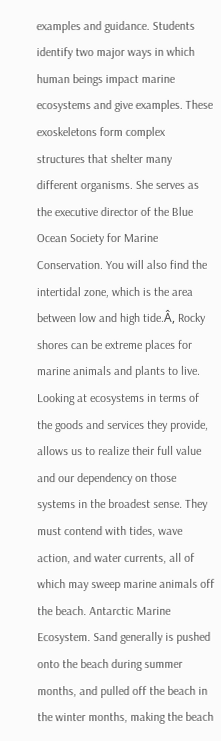examples and guidance. Students identify two major ways in which human beings impact marine ecosystems and give examples. These exoskeletons form complex structures that shelter many different organisms. She serves as the executive director of the Blue Ocean Society for Marine Conservation. You will also find the intertidal zone, which is the area between low and high tide.Â, Rocky shores can be extreme places for marine animals and plants to live. Looking at ecosystems in terms of the goods and services they provide, allows us to realize their full value and our dependency on those systems in the broadest sense. They must contend with tides, wave action, and water currents, all of which may sweep marine animals off the beach. Antarctic Marine Ecosystem. Sand generally is pushed onto the beach during summer months, and pulled off the beach in the winter months, making the beach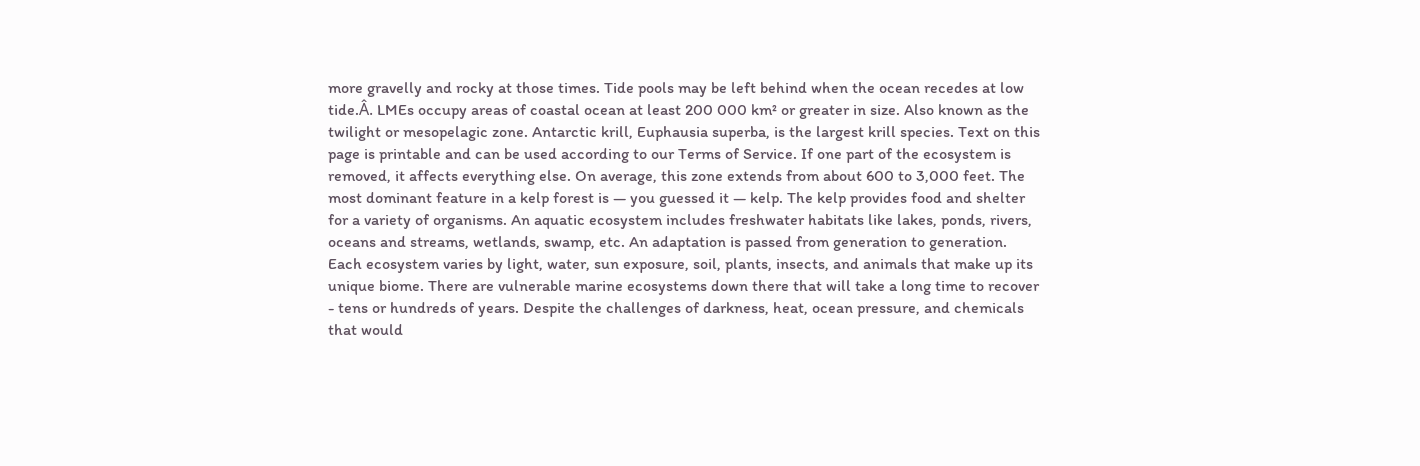more gravelly and rocky at those times. Tide pools may be left behind when the ocean recedes at low tide.Â. LMEs occupy areas of coastal ocean at least 200 000 km² or greater in size. Also known as the twilight or mesopelagic zone. Antarctic krill, Euphausia superba, is the largest krill species. Text on this page is printable and can be used according to our Terms of Service. If one part of the ecosystem is removed, it affects everything else. On average, this zone extends from about 600 to 3,000 feet. The most dominant feature in a kelp forest is — you guessed it — kelp. The kelp provides food and shelter for a variety of organisms. An aquatic ecosystem includes freshwater habitats like lakes, ponds, rivers, oceans and streams, wetlands, swamp, etc. An adaptation is passed from generation to generation. Each ecosystem varies by light, water, sun exposure, soil, plants, insects, and animals that make up its unique biome. There are vulnerable marine ecosystems down there that will take a long time to recover - tens or hundreds of years. Despite the challenges of darkness, heat, ocean pressure, and chemicals that would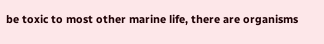be toxic to most other marine life, there are organisms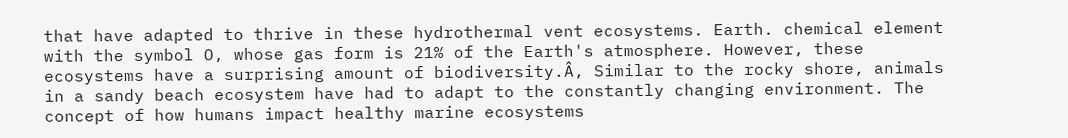that have adapted to thrive in these hydrothermal vent ecosystems. Earth. chemical element with the symbol O, whose gas form is 21% of the Earth's atmosphere. However, these ecosystems have a surprising amount of biodiversity.Â, Similar to the rocky shore, animals in a sandy beach ecosystem have had to adapt to the constantly changing environment. The concept of how humans impact healthy marine ecosystems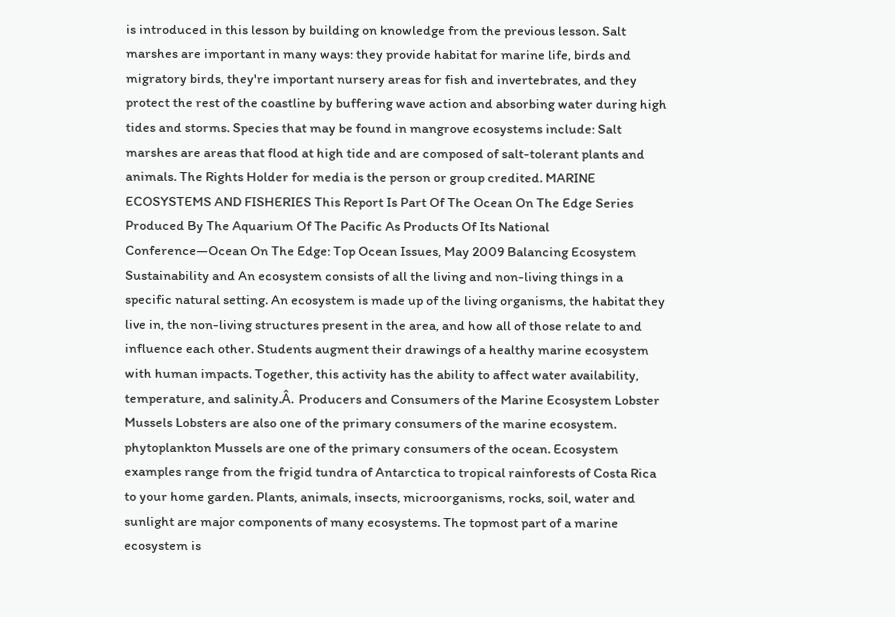is introduced in this lesson by building on knowledge from the previous lesson. Salt marshes are important in many ways: they provide habitat for marine life, birds and migratory birds, they're important nursery areas for fish and invertebrates, and they protect the rest of the coastline by buffering wave action and absorbing water during high tides and storms. Species that may be found in mangrove ecosystems include: Salt marshes are areas that flood at high tide and are composed of salt-tolerant plants and animals. The Rights Holder for media is the person or group credited. MARINE ECOSYSTEMS AND FISHERIES This Report Is Part Of The Ocean On The Edge Series Produced By The Aquarium Of The Pacific As Products Of Its National Conference—Ocean On The Edge: Top Ocean Issues, May 2009 Balancing Ecosystem Sustainability and An ecosystem consists of all the living and non-living things in a specific natural setting. An ecosystem is made up of the living organisms, the habitat they live in, the non-living structures present in the area, and how all of those relate to and influence each other. Students augment their drawings of a healthy marine ecosystem with human impacts. Together, this activity has the ability to affect water availability, temperature, and salinity.Â. Producers and Consumers of the Marine Ecosystem Lobster Mussels Lobsters are also one of the primary consumers of the marine ecosystem. phytoplankton Mussels are one of the primary consumers of the ocean. Ecosystem examples range from the frigid tundra of Antarctica to tropical rainforests of Costa Rica to your home garden. Plants, animals, insects, microorganisms, rocks, soil, water and sunlight are major components of many ecosystems. The topmost part of a marine ecosystem is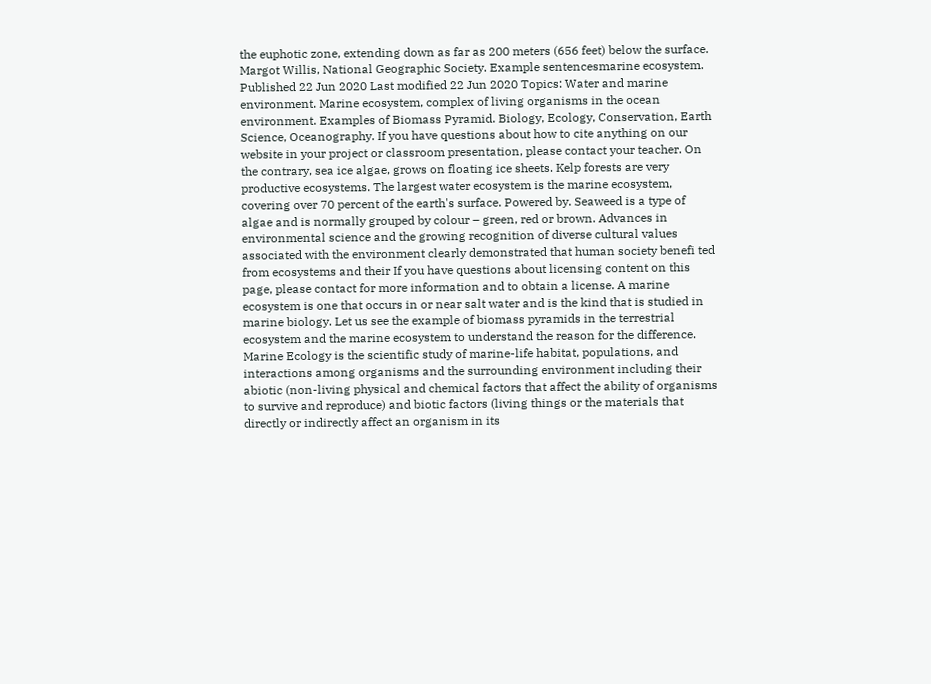the euphotic zone, extending down as far as 200 meters (656 feet) below the surface. Margot Willis, National Geographic Society. Example sentencesmarine ecosystem. Published 22 Jun 2020 Last modified 22 Jun 2020 Topics: Water and marine environment. Marine ecosystem, complex of living organisms in the ocean environment. Examples of Biomass Pyramid. Biology, Ecology, Conservation, Earth Science, Oceanography. If you have questions about how to cite anything on our website in your project or classroom presentation, please contact your teacher. On the contrary, sea ice algae, grows on floating ice sheets. Kelp forests are very productive ecosystems. The largest water ecosystem is the marine ecosystem, covering over 70 percent of the earth's surface. Powered by. Seaweed is a type of algae and is normally grouped by colour – green, red or brown. Advances in environmental science and the growing recognition of diverse cultural values associated with the environment clearly demonstrated that human society benefi ted from ecosystems and their If you have questions about licensing content on this page, please contact for more information and to obtain a license. A marine ecosystem is one that occurs in or near salt water and is the kind that is studied in marine biology. Let us see the example of biomass pyramids in the terrestrial ecosystem and the marine ecosystem to understand the reason for the difference. Marine Ecology is the scientific study of marine-life habitat, populations, and interactions among organisms and the surrounding environment including their abiotic (non-living physical and chemical factors that affect the ability of organisms to survive and reproduce) and biotic factors (living things or the materials that directly or indirectly affect an organism in its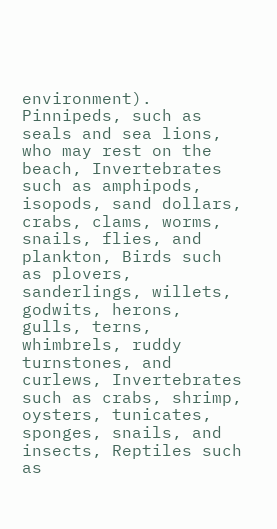environment). Pinnipeds, such as seals and sea lions, who may rest on the beach, Invertebrates such as amphipods, isopods, sand dollars, crabs, clams, worms, snails, flies, and plankton, Birds such as plovers, sanderlings, willets, godwits, herons, gulls, terns, whimbrels, ruddy turnstones, and curlews, Invertebrates such as crabs, shrimp, oysters, tunicates, sponges, snails, and insects, Reptiles such as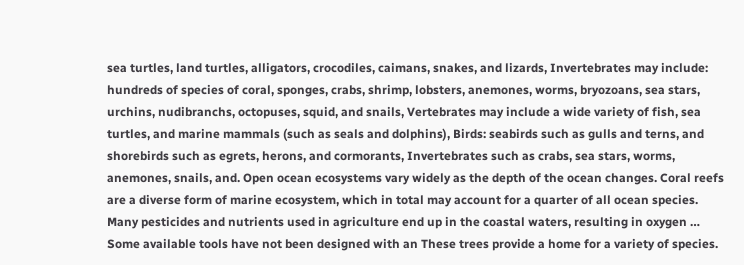sea turtles, land turtles, alligators, crocodiles, caimans, snakes, and lizards, Invertebrates may include: hundreds of species of coral, sponges, crabs, shrimp, lobsters, anemones, worms, bryozoans, sea stars, urchins, nudibranchs, octopuses, squid, and snails, Vertebrates may include a wide variety of fish, sea turtles, and marine mammals (such as seals and dolphins), Birds: seabirds such as gulls and terns, and shorebirds such as egrets, herons, and cormorants, Invertebrates such as crabs, sea stars, worms, anemones, snails, and. Open ocean ecosystems vary widely as the depth of the ocean changes. Coral reefs are a diverse form of marine ecosystem, which in total may account for a quarter of all ocean species. Many pesticides and nutrients used in agriculture end up in the coastal waters, resulting in oxygen … Some available tools have not been designed with an These trees provide a home for a variety of species.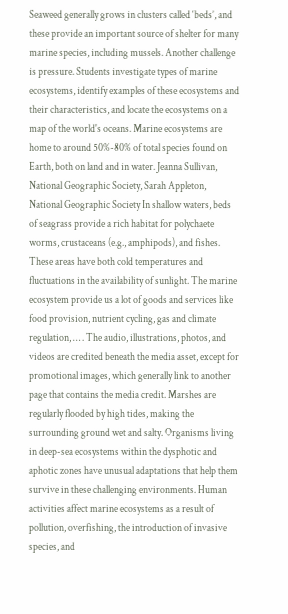Seaweed generally grows in clusters called ‘beds’, and these provide an important source of shelter for many marine species, including mussels. Another challenge is pressure. Students investigate types of marine ecosystems, identify examples of these ecosystems and their characteristics, and locate the ecosystems on a map of the world's oceans. Marine ecosystems are home to around 50%-80% of total species found on Earth, both on land and in water. Jeanna Sullivan, National Geographic Society, Sarah Appleton, National Geographic Society In shallow waters, beds of seagrass provide a rich habitat for polychaete worms, crustaceans (e.g., amphipods), and fishes. These areas have both cold temperatures and fluctuations in the availability of sunlight. The marine ecosystem provide us a lot of goods and services like food provision, nutrient cycling, gas and climate regulation, … . The audio, illustrations, photos, and videos are credited beneath the media asset, except for promotional images, which generally link to another page that contains the media credit. Marshes are regularly flooded by high tides, making the surrounding ground wet and salty. Organisms living in deep-sea ecosystems within the dysphotic and aphotic zones have unusual adaptations that help them survive in these challenging environments. Human activities affect marine ecosystems as a result of pollution, overfishing, the introduction of invasive species, and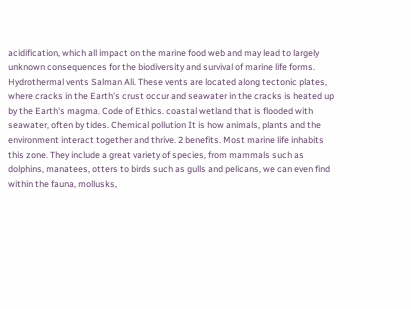acidification, which all impact on the marine food web and may lead to largely unknown consequences for the biodiversity and survival of marine life forms. Hydrothermal vents Salman Ali. These vents are located along tectonic plates, where cracks in the Earth's crust occur and seawater in the cracks is heated up by the Earth's magma. Code of Ethics. coastal wetland that is flooded with seawater, often by tides. Chemical pollution It is how animals, plants and the environment interact together and thrive. 2 benefits. Most marine life inhabits this zone. They include a great variety of species, from mammals such as dolphins, manatees, otters to birds such as gulls and pelicans, we can even find within the fauna, mollusks,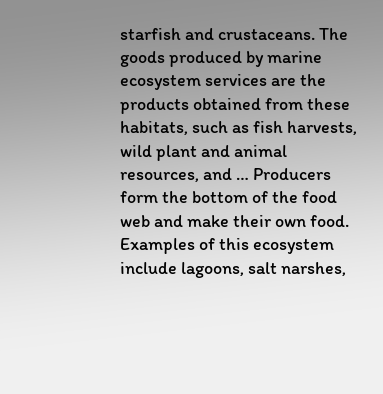starfish and crustaceans. The goods produced by marine ecosystem services are the products obtained from these habitats, such as fish harvests, wild plant and animal resources, and … Producers form the bottom of the food web and make their own food. Examples of this ecosystem include lagoons, salt narshes,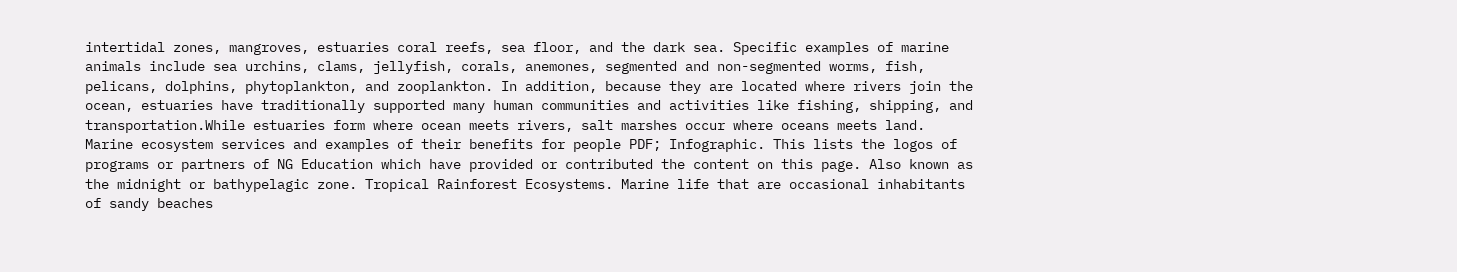intertidal zones, mangroves, estuaries coral reefs, sea floor, and the dark sea. Specific examples of marine animals include sea urchins, clams, jellyfish, corals, anemones, segmented and non-segmented worms, fish, pelicans, dolphins, phytoplankton, and zooplankton. In addition, because they are located where rivers join the ocean, estuaries have traditionally supported many human communities and activities like fishing, shipping, and transportation.While estuaries form where ocean meets rivers, salt marshes occur where oceans meets land. Marine ecosystem services and examples of their benefits for people PDF; Infographic. This lists the logos of programs or partners of NG Education which have provided or contributed the content on this page. Also known as the midnight or bathypelagic zone. Tropical Rainforest Ecosystems. Marine life that are occasional inhabitants of sandy beaches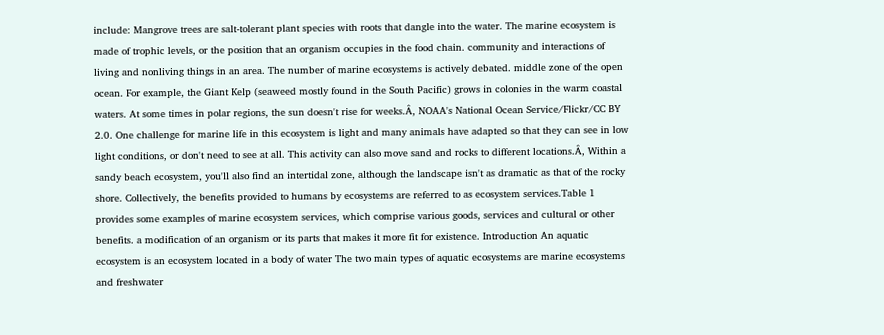include: Mangrove trees are salt-tolerant plant species with roots that dangle into the water. The marine ecosystem is made of trophic levels, or the position that an organism occupies in the food chain. community and interactions of living and nonliving things in an area. The number of marine ecosystems is actively debated. middle zone of the open ocean. For example, the Giant Kelp (seaweed mostly found in the South Pacific) grows in colonies in the warm coastal waters. At some times in polar regions, the sun doesn't rise for weeks.Â, NOAA's National Ocean Service/Flickr/CC BY 2.0. One challenge for marine life in this ecosystem is light and many animals have adapted so that they can see in low light conditions, or don't need to see at all. This activity can also move sand and rocks to different locations.Â, Within a sandy beach ecosystem, you'll also find an intertidal zone, although the landscape isn't as dramatic as that of the rocky shore. Collectively, the benefits provided to humans by ecosystems are referred to as ecosystem services.Table 1 provides some examples of marine ecosystem services, which comprise various goods, services and cultural or other benefits. a modification of an organism or its parts that makes it more fit for existence. Introduction An aquatic ecosystem is an ecosystem located in a body of water The two main types of aquatic ecosystems are marine ecosystems and freshwater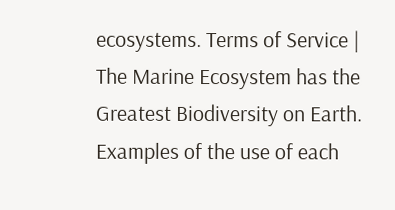ecosystems. Terms of Service |  The Marine Ecosystem has the Greatest Biodiversity on Earth. Examples of the use of each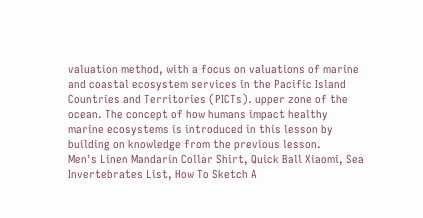valuation method, with a focus on valuations of marine and coastal ecosystem services in the Pacific Island Countries and Territories (PICTs). upper zone of the ocean. The concept of how humans impact healthy marine ecosystems is introduced in this lesson by building on knowledge from the previous lesson.
Men's Linen Mandarin Collar Shirt, Quick Ball Xiaomi, Sea Invertebrates List, How To Sketch A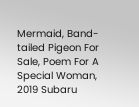Mermaid, Band-tailed Pigeon For Sale, Poem For A Special Woman, 2019 Subaru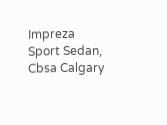Impreza Sport Sedan, Cbsa Calgary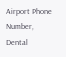Airport Phone Number, Dental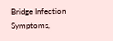Bridge Infection Symptoms,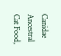Canidae Ancestral Cat Food,